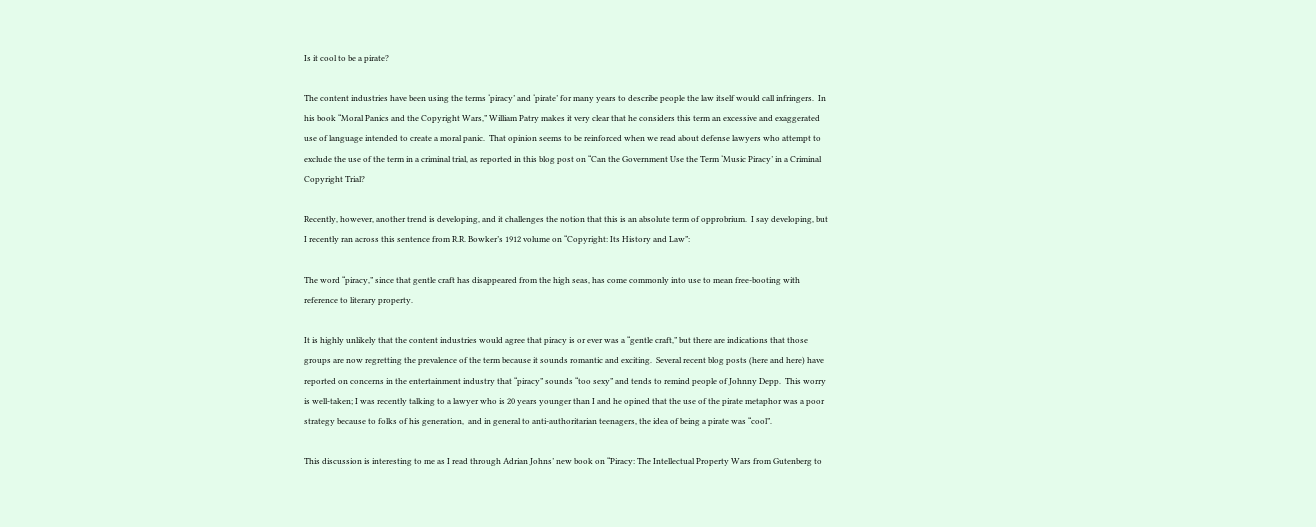Is it cool to be a pirate?

The content industries have been using the terms ‘piracy’ and ‘pirate’ for many years to describe people the law itself would call infringers.  In his book “Moral Panics and the Copyright Wars,” William Patry makes it very clear that he considers this term an excessive and exaggerated use of language intended to create a moral panic.  That opinion seems to be reinforced when we read about defense lawyers who attempt to exclude the use of the term in a criminal trial, as reported in this blog post on “Can the Government Use the Term ‘Music Piracy’ in a Criminal Copyright Trial?

Recently, however, another trend is developing, and it challenges the notion that this is an absolute term of opprobrium.  I say developing, but I recently ran across this sentence from R.R. Bowker’s 1912 volume on “Copyright: Its History and Law”:

The word “piracy,” since that gentle craft has disappeared from the high seas, has come commonly into use to mean free-booting with reference to literary property.

It is highly unlikely that the content industries would agree that piracy is or ever was a “gentle craft,” but there are indications that those groups are now regretting the prevalence of the term because it sounds romantic and exciting.  Several recent blog posts (here and here) have reported on concerns in the entertainment industry that “piracy” sounds “too sexy” and tends to remind people of Johnny Depp.  This worry is well-taken; I was recently talking to a lawyer who is 20 years younger than I and he opined that the use of the pirate metaphor was a poor strategy because to folks of his generation,  and in general to anti-authoritarian teenagers, the idea of being a pirate was “cool”.

This discussion is interesting to me as I read through Adrian Johns’ new book on “Piracy: The Intellectual Property Wars from Gutenberg to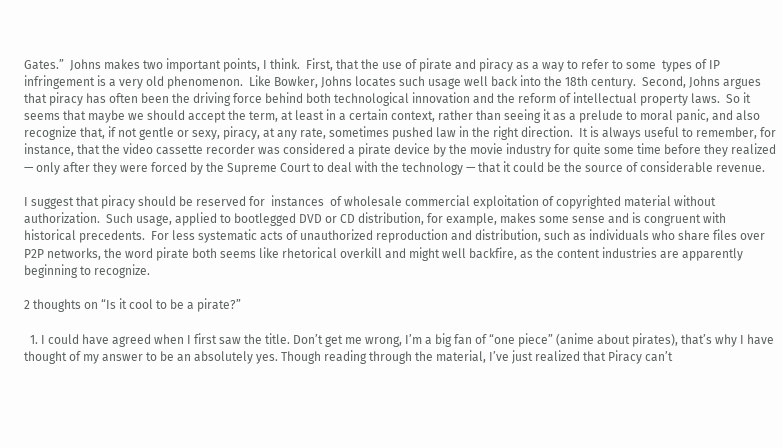Gates.”  Johns makes two important points, I think.  First, that the use of pirate and piracy as a way to refer to some  types of IP infringement is a very old phenomenon.  Like Bowker, Johns locates such usage well back into the 18th century.  Second, Johns argues that piracy has often been the driving force behind both technological innovation and the reform of intellectual property laws.  So it seems that maybe we should accept the term, at least in a certain context, rather than seeing it as a prelude to moral panic, and also recognize that, if not gentle or sexy, piracy, at any rate, sometimes pushed law in the right direction.  It is always useful to remember, for instance, that the video cassette recorder was considered a pirate device by the movie industry for quite some time before they realized — only after they were forced by the Supreme Court to deal with the technology — that it could be the source of considerable revenue.

I suggest that piracy should be reserved for  instances  of wholesale commercial exploitation of copyrighted material without authorization.  Such usage, applied to bootlegged DVD or CD distribution, for example, makes some sense and is congruent with historical precedents.  For less systematic acts of unauthorized reproduction and distribution, such as individuals who share files over P2P networks, the word pirate both seems like rhetorical overkill and might well backfire, as the content industries are apparently beginning to recognize.

2 thoughts on “Is it cool to be a pirate?”

  1. I could have agreed when I first saw the title. Don’t get me wrong, I’m a big fan of “one piece” (anime about pirates), that’s why I have thought of my answer to be an absolutely yes. Though reading through the material, I’ve just realized that Piracy can’t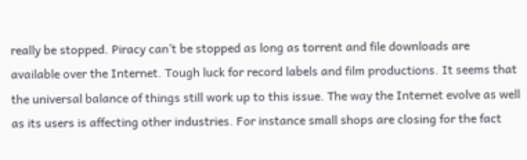really be stopped. Piracy can’t be stopped as long as torrent and file downloads are available over the Internet. Tough luck for record labels and film productions. It seems that the universal balance of things still work up to this issue. The way the Internet evolve as well as its users is affecting other industries. For instance small shops are closing for the fact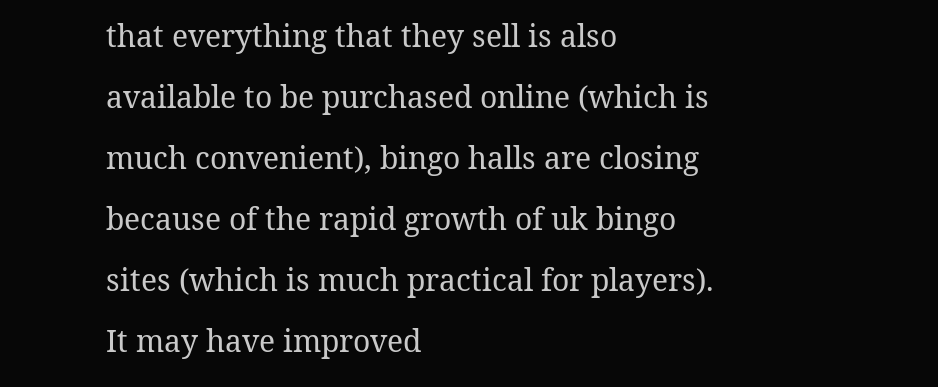that everything that they sell is also available to be purchased online (which is much convenient), bingo halls are closing because of the rapid growth of uk bingo sites (which is much practical for players). It may have improved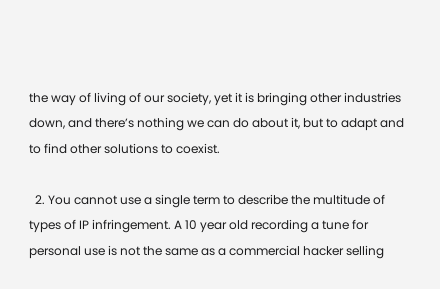the way of living of our society, yet it is bringing other industries down, and there’s nothing we can do about it, but to adapt and to find other solutions to coexist.

  2. You cannot use a single term to describe the multitude of types of IP infringement. A 10 year old recording a tune for personal use is not the same as a commercial hacker selling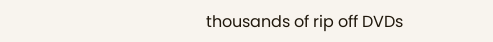thousands of rip off DVDs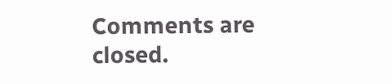Comments are closed.